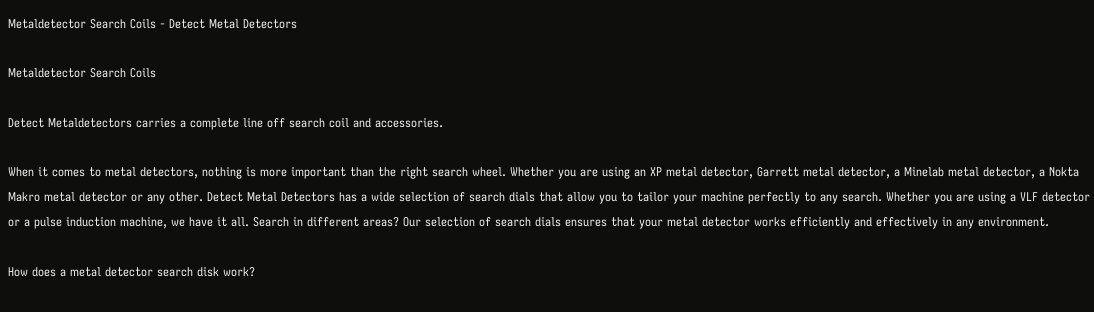Metaldetector Search Coils - Detect Metal Detectors

Metaldetector Search Coils

Detect Metaldetectors carries a complete line off search coil and accessories.

When it comes to metal detectors, nothing is more important than the right search wheel. Whether you are using an XP metal detector, Garrett metal detector, a Minelab metal detector, a Nokta Makro metal detector or any other. Detect Metal Detectors has a wide selection of search dials that allow you to tailor your machine perfectly to any search. Whether you are using a VLF detector or a pulse induction machine, we have it all. Search in different areas? Our selection of search dials ensures that your metal detector works efficiently and effectively in any environment.

How does a metal detector search disk work?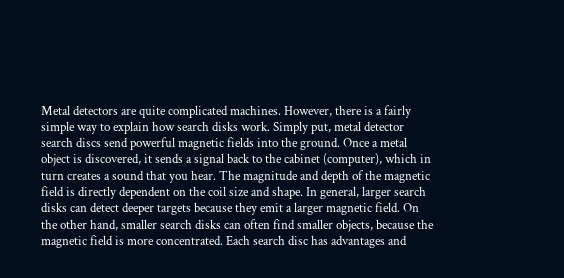Metal detectors are quite complicated machines. However, there is a fairly simple way to explain how search disks work. Simply put, metal detector search discs send powerful magnetic fields into the ground. Once a metal object is discovered, it sends a signal back to the cabinet (computer), which in turn creates a sound that you hear. The magnitude and depth of the magnetic field is directly dependent on the coil size and shape. In general, larger search disks can detect deeper targets because they emit a larger magnetic field. On the other hand, smaller search disks can often find smaller objects, because the magnetic field is more concentrated. Each search disc has advantages and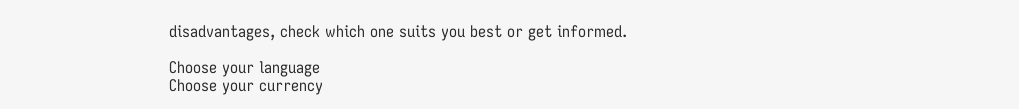disadvantages, check which one suits you best or get informed.

Choose your language
Choose your currency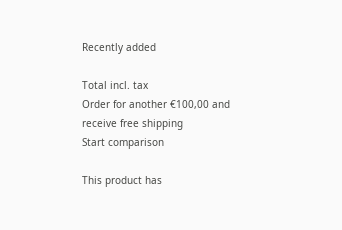Recently added

Total incl. tax
Order for another €100,00 and receive free shipping
Start comparison

This product has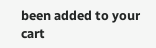been added to your cart